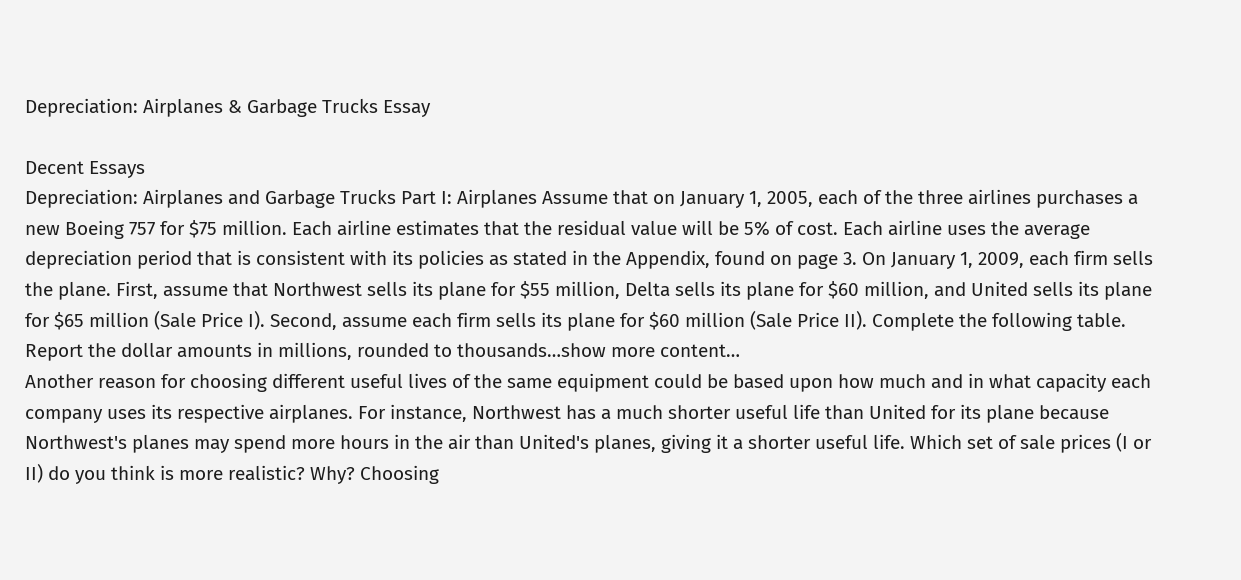Depreciation: Airplanes & Garbage Trucks Essay

Decent Essays
Depreciation: Airplanes and Garbage Trucks Part I: Airplanes Assume that on January 1, 2005, each of the three airlines purchases a new Boeing 757 for $75 million. Each airline estimates that the residual value will be 5% of cost. Each airline uses the average depreciation period that is consistent with its policies as stated in the Appendix, found on page 3. On January 1, 2009, each firm sells the plane. First, assume that Northwest sells its plane for $55 million, Delta sells its plane for $60 million, and United sells its plane for $65 million (Sale Price I). Second, assume each firm sells its plane for $60 million (Sale Price II). Complete the following table. Report the dollar amounts in millions, rounded to thousands…show more content…
Another reason for choosing different useful lives of the same equipment could be based upon how much and in what capacity each company uses its respective airplanes. For instance, Northwest has a much shorter useful life than United for its plane because Northwest's planes may spend more hours in the air than United's planes, giving it a shorter useful life. Which set of sale prices (I or II) do you think is more realistic? Why? Choosing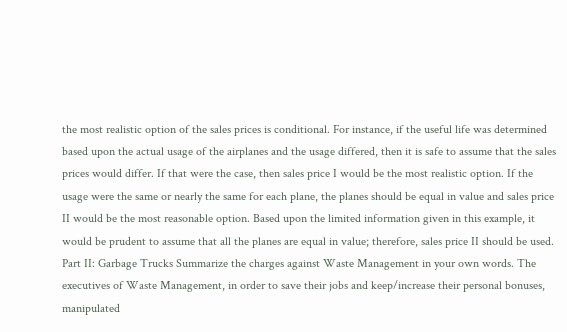the most realistic option of the sales prices is conditional. For instance, if the useful life was determined based upon the actual usage of the airplanes and the usage differed, then it is safe to assume that the sales prices would differ. If that were the case, then sales price I would be the most realistic option. If the usage were the same or nearly the same for each plane, the planes should be equal in value and sales price II would be the most reasonable option. Based upon the limited information given in this example, it would be prudent to assume that all the planes are equal in value; therefore, sales price II should be used. Part II: Garbage Trucks Summarize the charges against Waste Management in your own words. The executives of Waste Management, in order to save their jobs and keep/increase their personal bonuses, manipulated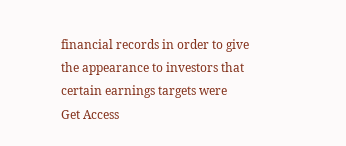financial records in order to give the appearance to investors that certain earnings targets were
Get Access